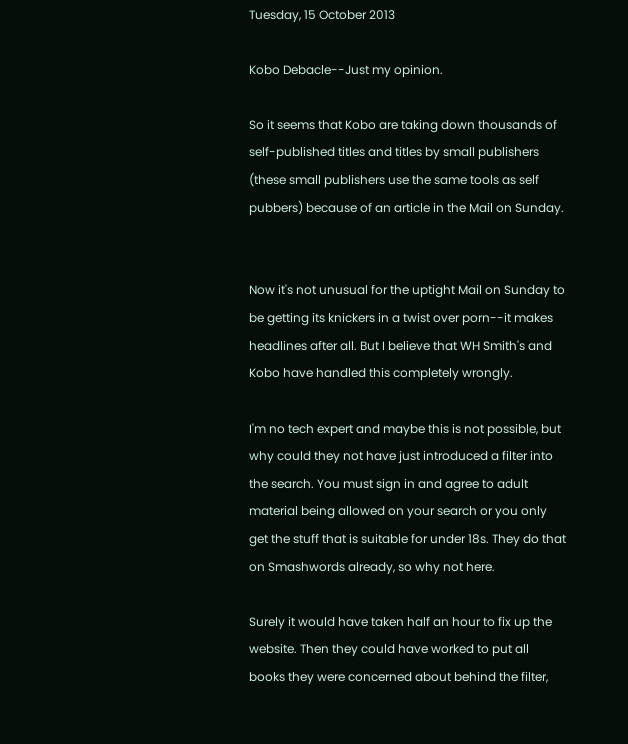Tuesday, 15 October 2013

Kobo Debacle--Just my opinion.

So it seems that Kobo are taking down thousands of self-published titles and titles by small publishers (these small publishers use the same tools as self pubbers) because of an article in the Mail on Sunday.


Now it's not unusual for the uptight Mail on Sunday to be getting its knickers in a twist over porn--it makes headlines after all. But I believe that WH Smith's and Kobo have handled this completely wrongly.

I'm no tech expert and maybe this is not possible, but why could they not have just introduced a filter into the search. You must sign in and agree to adult material being allowed on your search or you only get the stuff that is suitable for under 18s. They do that on Smashwords already, so why not here.

Surely it would have taken half an hour to fix up the website. Then they could have worked to put all books they were concerned about behind the filter,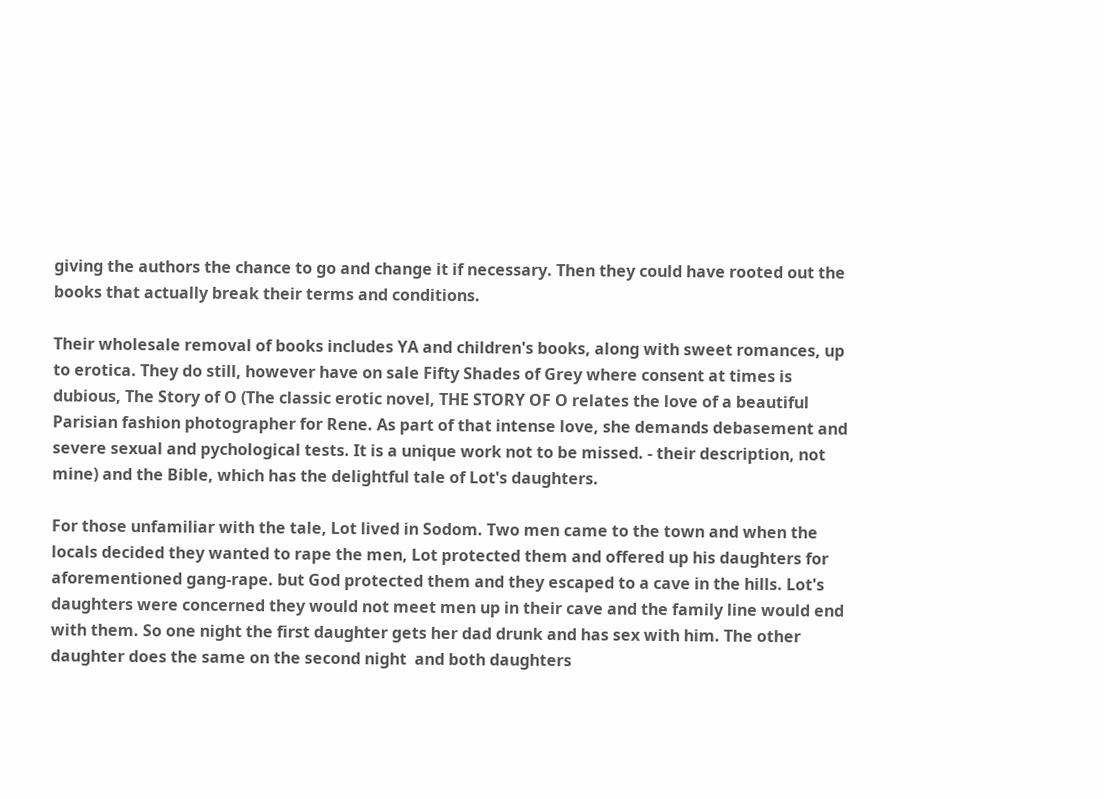giving the authors the chance to go and change it if necessary. Then they could have rooted out the books that actually break their terms and conditions.

Their wholesale removal of books includes YA and children's books, along with sweet romances, up to erotica. They do still, however have on sale Fifty Shades of Grey where consent at times is dubious, The Story of O (The classic erotic novel, THE STORY OF O relates the love of a beautiful Parisian fashion photographer for Rene. As part of that intense love, she demands debasement and severe sexual and pychological tests. It is a unique work not to be missed. - their description, not mine) and the Bible, which has the delightful tale of Lot's daughters.

For those unfamiliar with the tale, Lot lived in Sodom. Two men came to the town and when the locals decided they wanted to rape the men, Lot protected them and offered up his daughters for aforementioned gang-rape. but God protected them and they escaped to a cave in the hills. Lot's daughters were concerned they would not meet men up in their cave and the family line would end with them. So one night the first daughter gets her dad drunk and has sex with him. The other daughter does the same on the second night  and both daughters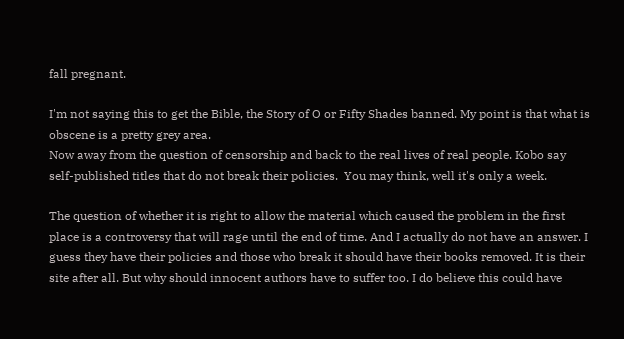fall pregnant.

I'm not saying this to get the Bible, the Story of O or Fifty Shades banned. My point is that what is obscene is a pretty grey area.
Now away from the question of censorship and back to the real lives of real people. Kobo say self-published titles that do not break their policies.  You may think, well it's only a week.

The question of whether it is right to allow the material which caused the problem in the first place is a controversy that will rage until the end of time. And I actually do not have an answer. I guess they have their policies and those who break it should have their books removed. It is their site after all. But why should innocent authors have to suffer too. I do believe this could have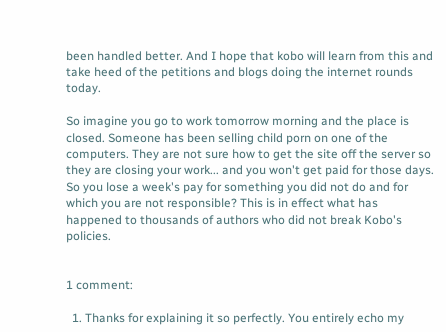been handled better. And I hope that kobo will learn from this and take heed of the petitions and blogs doing the internet rounds today.

So imagine you go to work tomorrow morning and the place is closed. Someone has been selling child porn on one of the computers. They are not sure how to get the site off the server so they are closing your work... and you won't get paid for those days. So you lose a week's pay for something you did not do and for which you are not responsible? This is in effect what has happened to thousands of authors who did not break Kobo's policies.


1 comment:

  1. Thanks for explaining it so perfectly. You entirely echo my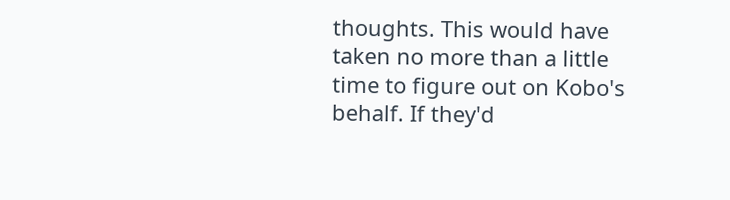thoughts. This would have taken no more than a little time to figure out on Kobo's behalf. If they'd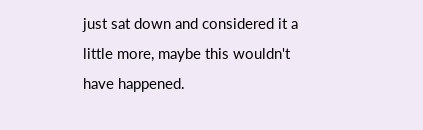just sat down and considered it a little more, maybe this wouldn't have happened.